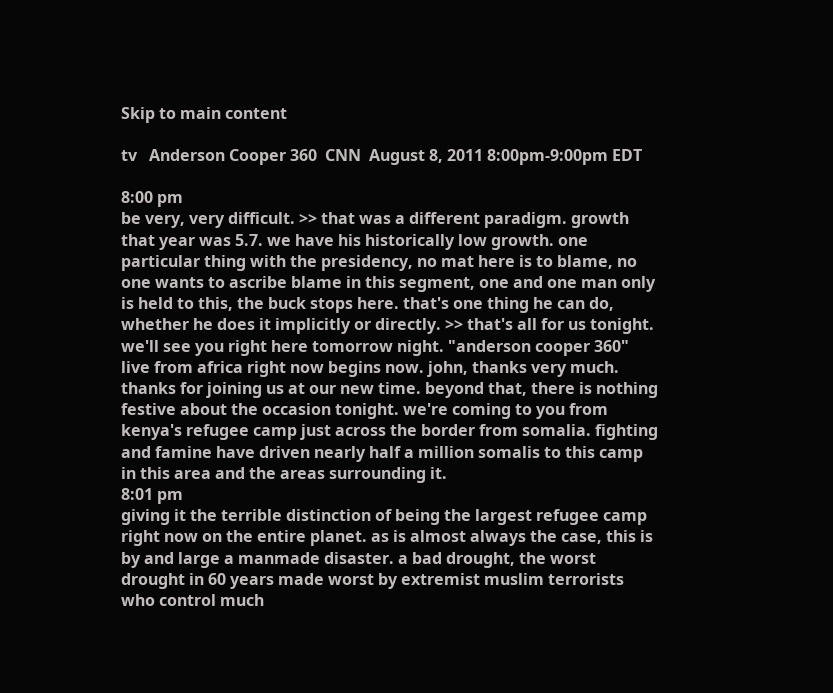Skip to main content

tv   Anderson Cooper 360  CNN  August 8, 2011 8:00pm-9:00pm EDT

8:00 pm
be very, very difficult. >> that was a different paradigm. growth that year was 5.7. we have his historically low growth. one particular thing with the presidency, no mat here is to blame, no one wants to ascribe blame in this segment, one and one man only is held to this, the buck stops here. that's one thing he can do, whether he does it implicitly or directly. >> that's all for us tonight. we'll see you right here tomorrow night. "anderson cooper 360" live from africa right now begins now. john, thanks very much. thanks for joining us at our new time. beyond that, there is nothing festive about the occasion tonight. we're coming to you from kenya's refugee camp just across the border from somalia. fighting and famine have driven nearly half a million somalis to this camp in this area and the areas surrounding it.
8:01 pm
giving it the terrible distinction of being the largest refugee camp right now on the entire planet. as is almost always the case, this is by and large a manmade disaster. a bad drought, the worst drought in 60 years made worst by extremist muslim terrorists who control much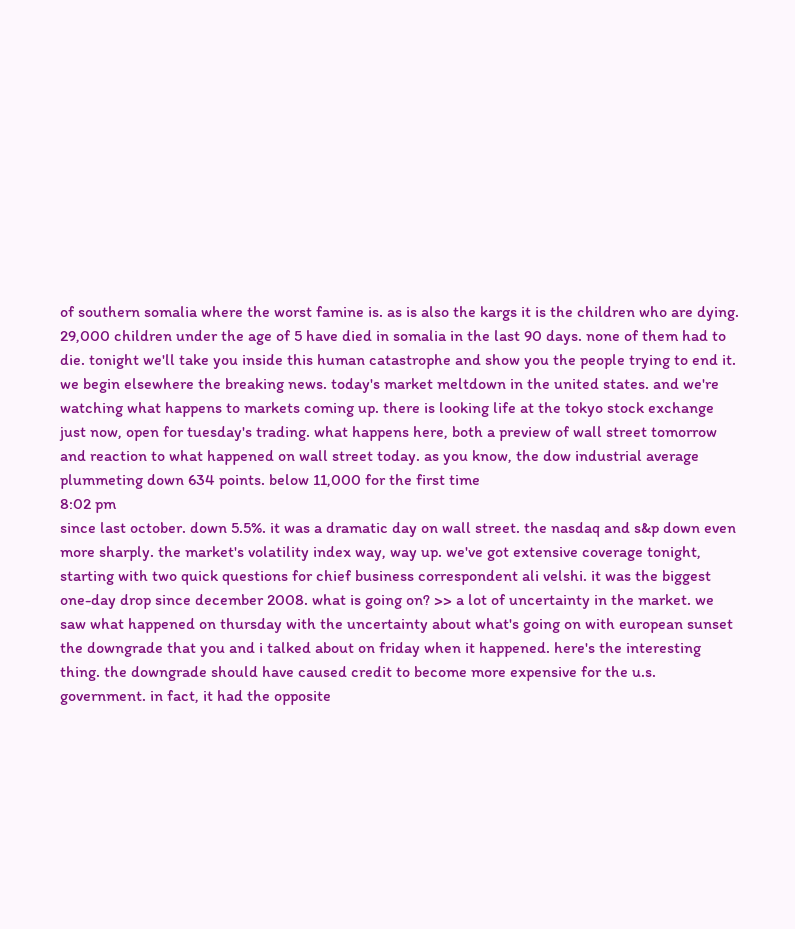of southern somalia where the worst famine is. as is also the kargs it is the children who are dying. 29,000 children under the age of 5 have died in somalia in the last 90 days. none of them had to die. tonight we'll take you inside this human catastrophe and show you the people trying to end it. we begin elsewhere the breaking news. today's market meltdown in the united states. and we're watching what happens to markets coming up. there is looking life at the tokyo stock exchange just now, open for tuesday's trading. what happens here, both a preview of wall street tomorrow and reaction to what happened on wall street today. as you know, the dow industrial average plummeting down 634 points. below 11,000 for the first time
8:02 pm
since last october. down 5.5%. it was a dramatic day on wall street. the nasdaq and s&p down even more sharply. the market's volatility index way, way up. we've got extensive coverage tonight, starting with two quick questions for chief business correspondent ali velshi. it was the biggest one-day drop since december 2008. what is going on? >> a lot of uncertainty in the market. we saw what happened on thursday with the uncertainty about what's going on with european sunset the downgrade that you and i talked about on friday when it happened. here's the interesting thing. the downgrade should have caused credit to become more expensive for the u.s. government. in fact, it had the opposite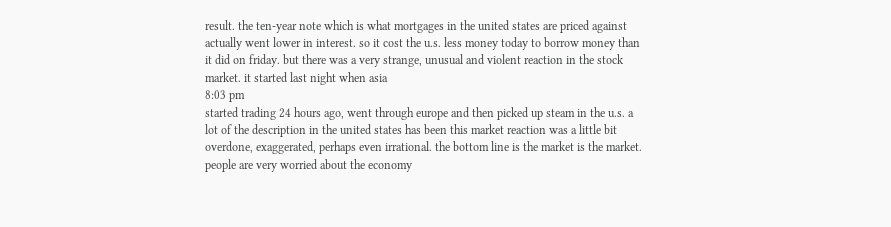result. the ten-year note which is what mortgages in the united states are priced against actually went lower in interest. so it cost the u.s. less money today to borrow money than it did on friday. but there was a very strange, unusual and violent reaction in the stock market. it started last night when asia
8:03 pm
started trading 24 hours ago, went through europe and then picked up steam in the u.s. a lot of the description in the united states has been this market reaction was a little bit overdone, exaggerated, perhaps even irrational. the bottom line is the market is the market. people are very worried about the economy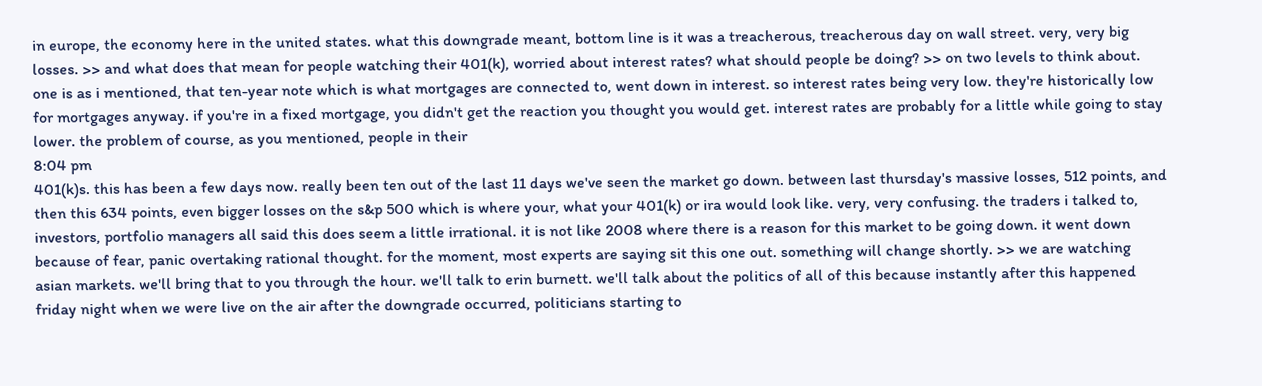in europe, the economy here in the united states. what this downgrade meant, bottom line is it was a treacherous, treacherous day on wall street. very, very big losses. >> and what does that mean for people watching their 401(k), worried about interest rates? what should people be doing? >> on two levels to think about. one is as i mentioned, that ten-year note which is what mortgages are connected to, went down in interest. so interest rates being very low. they're historically low for mortgages anyway. if you're in a fixed mortgage, you didn't get the reaction you thought you would get. interest rates are probably for a little while going to stay lower. the problem of course, as you mentioned, people in their
8:04 pm
401(k)s. this has been a few days now. really been ten out of the last 11 days we've seen the market go down. between last thursday's massive losses, 512 points, and then this 634 points, even bigger losses on the s&p 500 which is where your, what your 401(k) or ira would look like. very, very confusing. the traders i talked to, investors, portfolio managers all said this does seem a little irrational. it is not like 2008 where there is a reason for this market to be going down. it went down because of fear, panic overtaking rational thought. for the moment, most experts are saying sit this one out. something will change shortly. >> we are watching asian markets. we'll bring that to you through the hour. we'll talk to erin burnett. we'll talk about the politics of all of this because instantly after this happened friday night when we were live on the air after the downgrade occurred, politicians starting to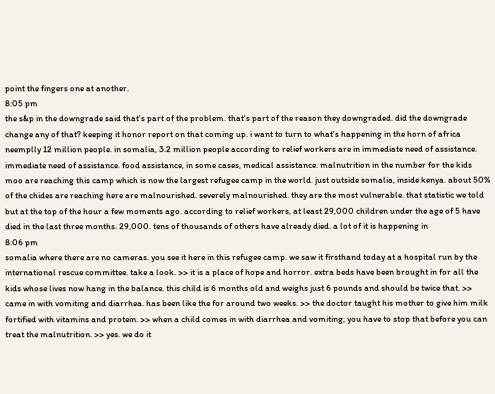point the fingers one at another.
8:05 pm
the s&p in the downgrade said that's part of the problem. that's part of the reason they downgraded. did the downgrade change any of that? keeping it honor report on that coming up. i want to turn to what's happening in the horn of africa neemplly 12 million people. in somalia, 3.2 million people according to relief workers are in immediate need of assistance. immediate need of assistance. food assistance, in some cases, medical assistance. malnutrition in the number for the kids moo are reaching this camp which is now the largest refugee camp in the world. just outside somalia, inside kenya. about 50% of the chides are reaching here are malnourished. severely malnourished. they are the most vulnerable. that statistic we told but at the top of the hour a few moments ago. according to relief workers, at least 29,000 children under the age of 5 have died in the last three months. 29,000. tens of thousands of others have already died. a lot of it is happening in
8:06 pm
somalia where there are no cameras. you see it here in this refugee camp. we saw it firsthand today at a hospital run by the international rescue committee. take a look. >> it is a place of hope and horror. extra beds have been brought in for all the kids whose lives now hang in the balance. this child is 6 months old and weighs just 6 pounds and should be twice that. >> came in with vomiting and diarrhea. has been like the for around two weeks. >> the doctor taught his mother to give him milk fortified with vitamins and protein. >> when a child comes in with diarrhea and vomiting, you have to stop that before you can treat the malnutrition. >> yes. we do it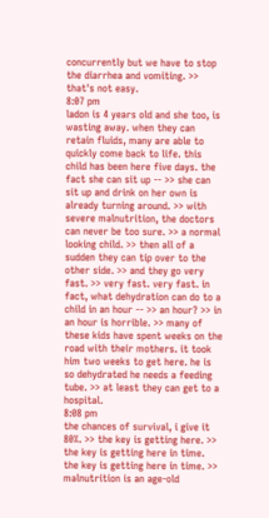concurrently but we have to stop the diarrhea and vomiting. >> that's not easy.
8:07 pm
ladon is 4 years old and she too, is wasting away. when they can retain fluids, many are able to quickly come back to life. this child has been here five days. the fact she can sit up -- >> she can sit up and drink on her own is already turning around. >> with severe malnutrition, the doctors can never be too sure. >> a normal looking child. >> then all of a sudden they can tip over to the other side. >> and they go very fast. >> very fast. very fast. in fact, what dehydration can do to a child in an hour -- >> an hour? >> in an hour is horrible. >> many of these kids have spent weeks on the road with their mothers. it took him two weeks to get here. he is so dehydrated he needs a feeding tube. >> at least they can get to a hospital.
8:08 pm
the chances of survival, i give it 80%. >> the key is getting here. >> the key is getting here in time. the key is getting here in time. >> malnutrition is an age-old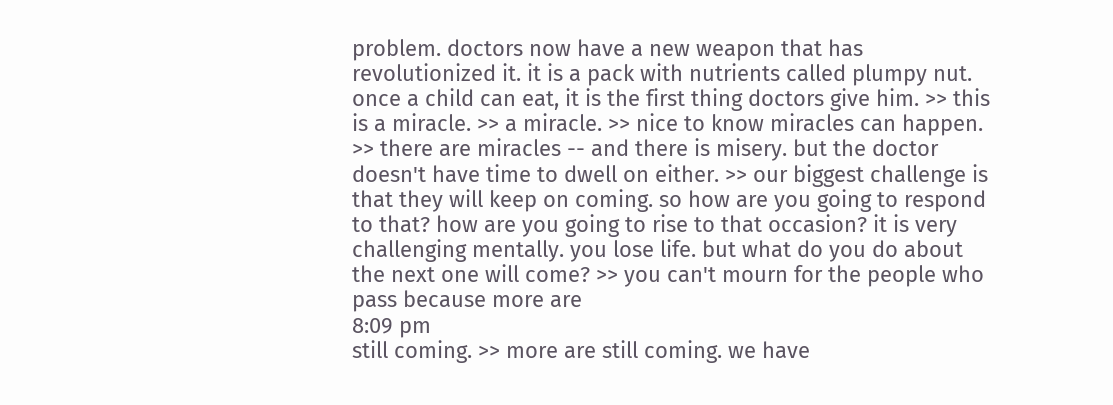problem. doctors now have a new weapon that has revolutionized it. it is a pack with nutrients called plumpy nut. once a child can eat, it is the first thing doctors give him. >> this is a miracle. >> a miracle. >> nice to know miracles can happen. >> there are miracles -- and there is misery. but the doctor doesn't have time to dwell on either. >> our biggest challenge is that they will keep on coming. so how are you going to respond to that? how are you going to rise to that occasion? it is very challenging mentally. you lose life. but what do you do about the next one will come? >> you can't mourn for the people who pass because more are
8:09 pm
still coming. >> more are still coming. we have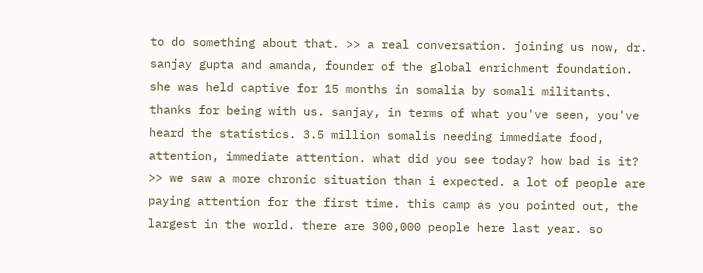to do something about that. >> a real conversation. joining us now, dr. sanjay gupta and amanda, founder of the global enrichment foundation. she was held captive for 15 months in somalia by somali militants. thanks for being with us. sanjay, in terms of what you've seen, you've heard the statistics. 3.5 million somalis needing immediate food, attention, immediate attention. what did you see today? how bad is it? >> we saw a more chronic situation than i expected. a lot of people are paying attention for the first time. this camp as you pointed out, the largest in the world. there are 300,000 people here last year. so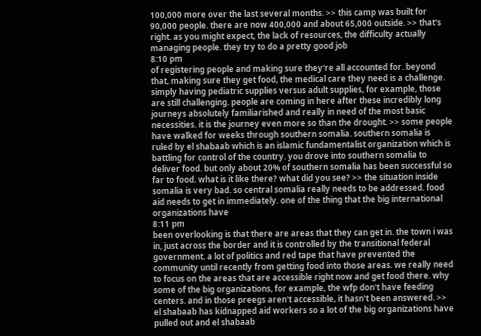100,000 more over the last several months. >> this camp was built for 90,000 people. there are now 400,000 and about 65,000 outside. >> that's right. as you might expect, the lack of resources, the difficulty actually managing people. they try to do a pretty good job
8:10 pm
of registering people and making sure they're all accounted for. beyond that, making sure they get food, the medical care they need is a challenge. simply having pediatric supplies versus adult supplies, for example, those are still challenging. people are coming in here after these incredibly long journeys absolutely familiarished and really in need of the most basic necessities. it is the journey even more so than the drought. >> some people have walked for weeks through southern somalia. southern somalia is ruled by el shabaab which is an islamic fundamentalist organization which is battling for control of the country. you drove into southern somalia to deliver food. but only about 20% of southern somalia has been successful so far to food. what is it like there? what did you see? >> the situation inside somalia is very bad. so central somalia really needs to be addressed. food aid needs to get in immediately. one of the thing that the big international organizations have
8:11 pm
been overlooking is that there are areas that they can get in. the town i was in, just across the border and it is controlled by the transitional federal government. a lot of politics and red tape that have prevented the community until recently from getting food into those areas. we really need to focus on the areas that are accessible right now and get food there. why some of the big organizations, for example, the wfp don't have feeding centers. and in those preegs aren't accessible, it hasn't been answered. >> el shabaab has kidnapped aid workers so a lot of the big organizations have pulled out and el shabaab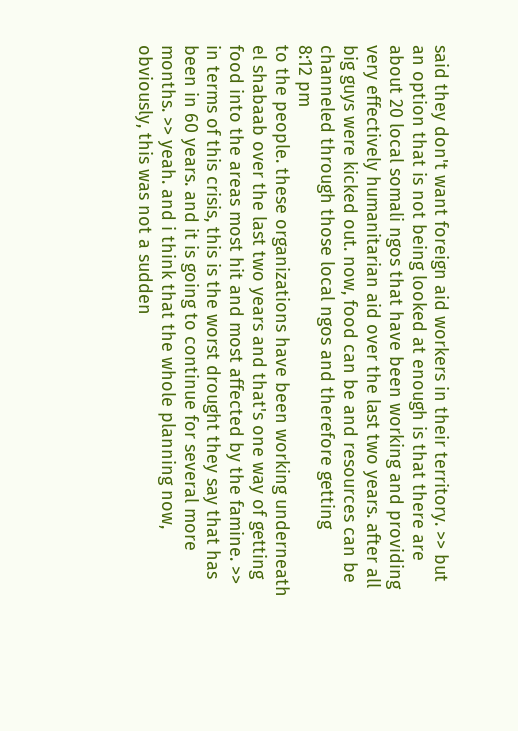said they don't want foreign aid workers in their territory. >> but an option that is not being looked at enough is that there are about 20 local somali ngos that have been working and providing very effectively humanitarian aid over the last two years. after all big guys were kicked out. now, food can be and resources can be channeled through those local ngos and therefore getting
8:12 pm
to the people. these organizations have been working underneath el shabaab over the last two years and that's one way of getting food into the areas most hit and most affected by the famine. >> in terms of this crisis, this is the worst drought they say that has been in 60 years. and it is going to continue for several more months. >> yeah. and i think that the whole planning now, obviously, this was not a sudden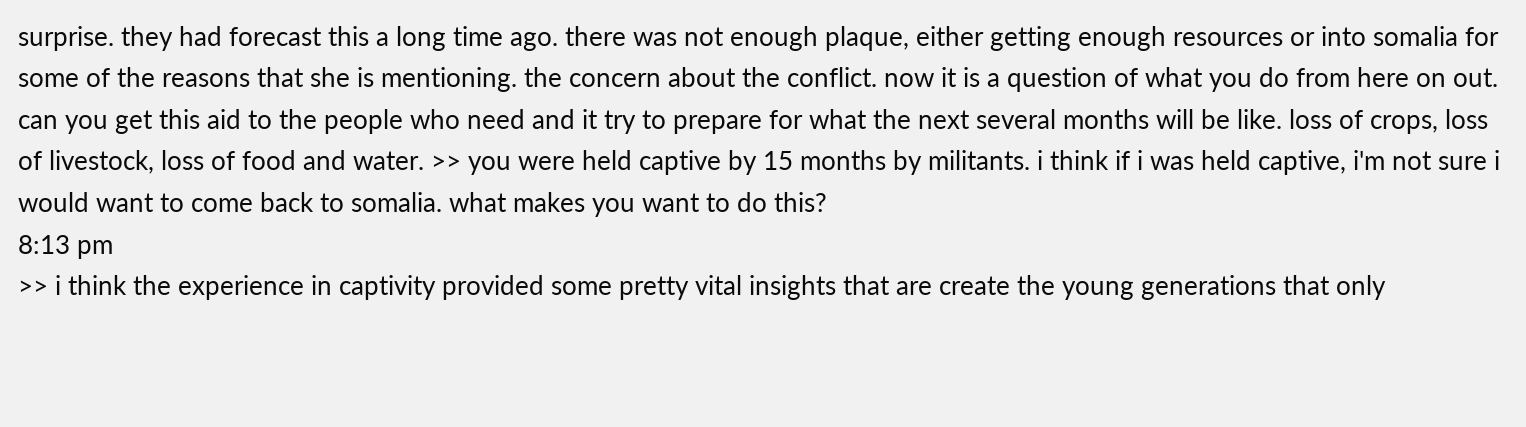surprise. they had forecast this a long time ago. there was not enough plaque, either getting enough resources or into somalia for some of the reasons that she is mentioning. the concern about the conflict. now it is a question of what you do from here on out. can you get this aid to the people who need and it try to prepare for what the next several months will be like. loss of crops, loss of livestock, loss of food and water. >> you were held captive by 15 months by militants. i think if i was held captive, i'm not sure i would want to come back to somalia. what makes you want to do this?
8:13 pm
>> i think the experience in captivity provided some pretty vital insights that are create the young generations that only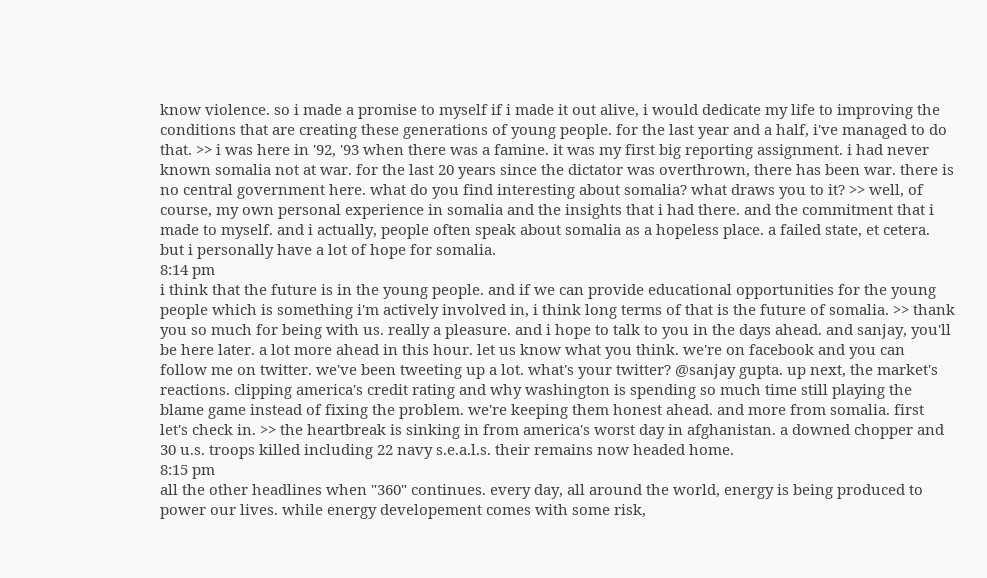know violence. so i made a promise to myself if i made it out alive, i would dedicate my life to improving the conditions that are creating these generations of young people. for the last year and a half, i've managed to do that. >> i was here in '92, '93 when there was a famine. it was my first big reporting assignment. i had never known somalia not at war. for the last 20 years since the dictator was overthrown, there has been war. there is no central government here. what do you find interesting about somalia? what draws you to it? >> well, of course, my own personal experience in somalia and the insights that i had there. and the commitment that i made to myself. and i actually, people often speak about somalia as a hopeless place. a failed state, et cetera. but i personally have a lot of hope for somalia.
8:14 pm
i think that the future is in the young people. and if we can provide educational opportunities for the young people which is something i'm actively involved in, i think long terms of that is the future of somalia. >> thank you so much for being with us. really a pleasure. and i hope to talk to you in the days ahead. and sanjay, you'll be here later. a lot more ahead in this hour. let us know what you think. we're on facebook and you can follow me on twitter. we've been tweeting up a lot. what's your twitter? @sanjay gupta. up next, the market's reactions. clipping america's credit rating and why washington is spending so much time still playing the blame game instead of fixing the problem. we're keeping them honest ahead. and more from somalia. first let's check in. >> the heartbreak is sinking in from america's worst day in afghanistan. a downed chopper and 30 u.s. troops killed including 22 navy s.e.a.l.s. their remains now headed home.
8:15 pm
all the other headlines when "360" continues. every day, all around the world, energy is being produced to power our lives. while energy developement comes with some risk,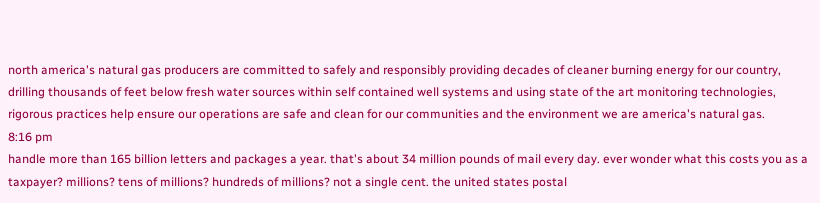north america's natural gas producers are committed to safely and responsibly providing decades of cleaner burning energy for our country, drilling thousands of feet below fresh water sources within self contained well systems and using state of the art monitoring technologies, rigorous practices help ensure our operations are safe and clean for our communities and the environment we are america's natural gas.
8:16 pm
handle more than 165 billion letters and packages a year. that's about 34 million pounds of mail every day. ever wonder what this costs you as a taxpayer? millions? tens of millions? hundreds of millions? not a single cent. the united states postal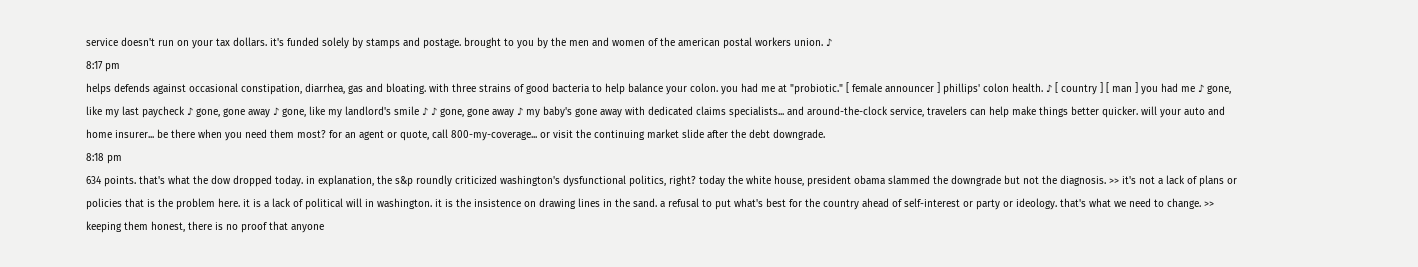service doesn't run on your tax dollars. it's funded solely by stamps and postage. brought to you by the men and women of the american postal workers union. ♪
8:17 pm
helps defends against occasional constipation, diarrhea, gas and bloating. with three strains of good bacteria to help balance your colon. you had me at "probiotic." [ female announcer ] phillips' colon health. ♪ [ country ] [ man ] you had me ♪ gone, like my last paycheck ♪ gone, gone away ♪ gone, like my landlord's smile ♪ ♪ gone, gone away ♪ my baby's gone away with dedicated claims specialists... and around-the-clock service, travelers can help make things better quicker. will your auto and home insurer... be there when you need them most? for an agent or quote, call 800-my-coverage... or visit the continuing market slide after the debt downgrade.
8:18 pm
634 points. that's what the dow dropped today. in explanation, the s&p roundly criticized washington's dysfunctional politics, right? today the white house, president obama slammed the downgrade but not the diagnosis. >> it's not a lack of plans or policies that is the problem here. it is a lack of political will in washington. it is the insistence on drawing lines in the sand. a refusal to put what's best for the country ahead of self-interest or party or ideology. that's what we need to change. >> keeping them honest, there is no proof that anyone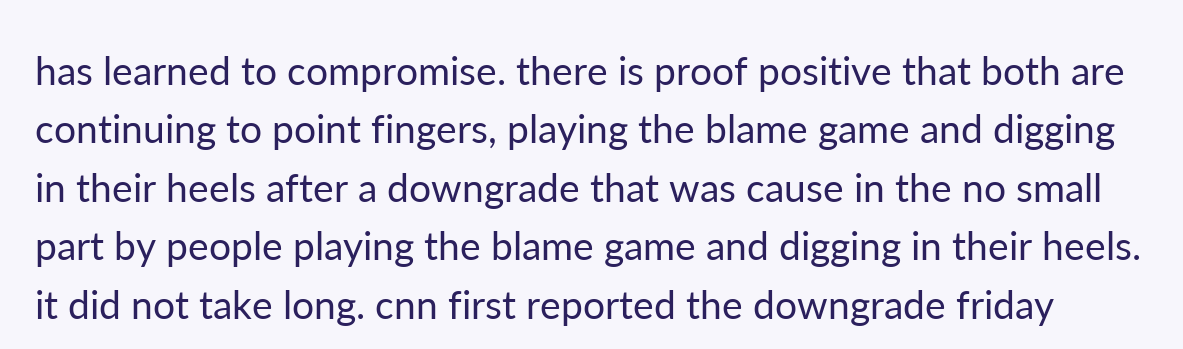has learned to compromise. there is proof positive that both are continuing to point fingers, playing the blame game and digging in their heels after a downgrade that was cause in the no small part by people playing the blame game and digging in their heels. it did not take long. cnn first reported the downgrade friday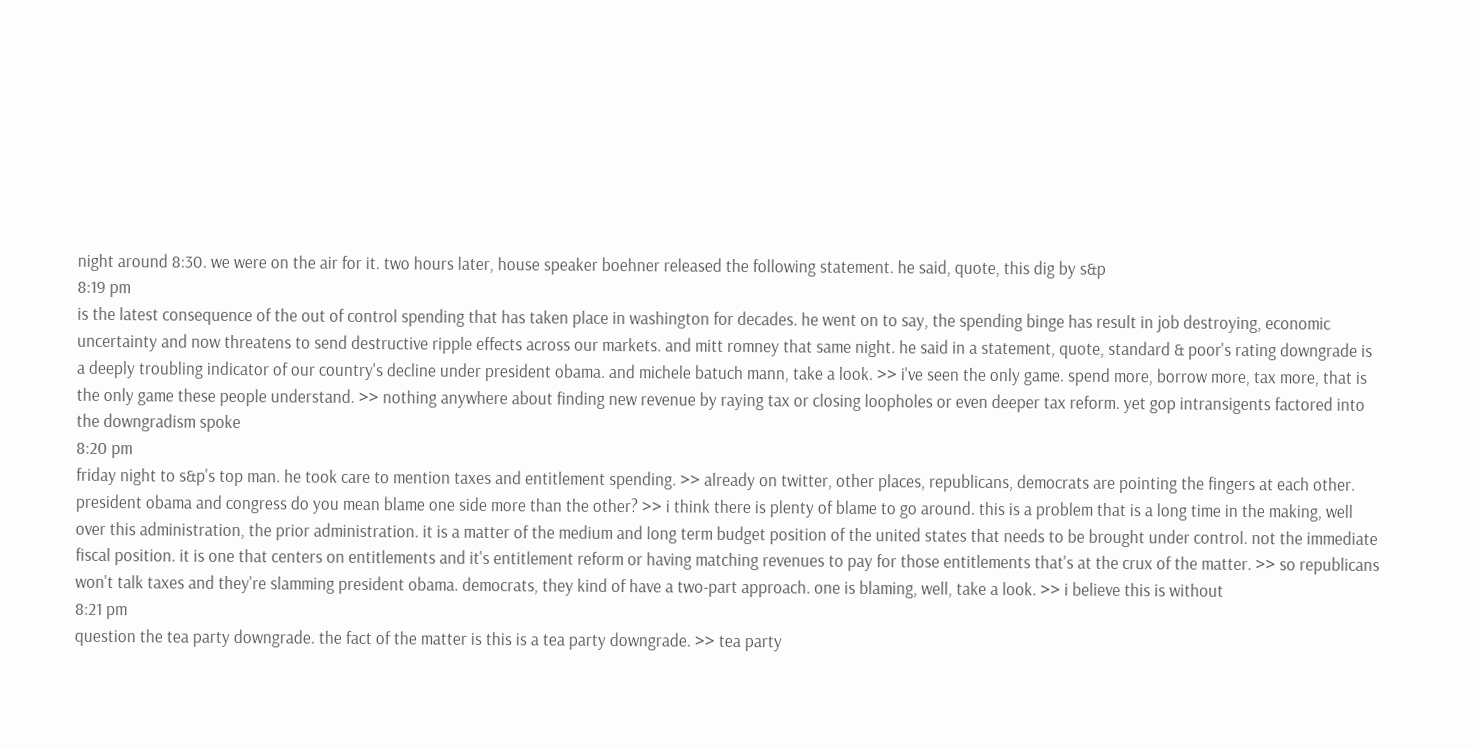night around 8:30. we were on the air for it. two hours later, house speaker boehner released the following statement. he said, quote, this dig by s&p
8:19 pm
is the latest consequence of the out of control spending that has taken place in washington for decades. he went on to say, the spending binge has result in job destroying, economic uncertainty and now threatens to send destructive ripple effects across our markets. and mitt romney that same night. he said in a statement, quote, standard & poor's rating downgrade is a deeply troubling indicator of our country's decline under president obama. and michele batuch mann, take a look. >> i've seen the only game. spend more, borrow more, tax more, that is the only game these people understand. >> nothing anywhere about finding new revenue by raying tax or closing loopholes or even deeper tax reform. yet gop intransigents factored into the downgradism spoke
8:20 pm
friday night to s&p's top man. he took care to mention taxes and entitlement spending. >> already on twitter, other places, republicans, democrats are pointing the fingers at each other. president obama and congress do you mean blame one side more than the other? >> i think there is plenty of blame to go around. this is a problem that is a long time in the making, well over this administration, the prior administration. it is a matter of the medium and long term budget position of the united states that needs to be brought under control. not the immediate fiscal position. it is one that centers on entitlements and it's entitlement reform or having matching revenues to pay for those entitlements that's at the crux of the matter. >> so republicans won't talk taxes and they're slamming president obama. democrats, they kind of have a two-part approach. one is blaming, well, take a look. >> i believe this is without
8:21 pm
question the tea party downgrade. the fact of the matter is this is a tea party downgrade. >> tea party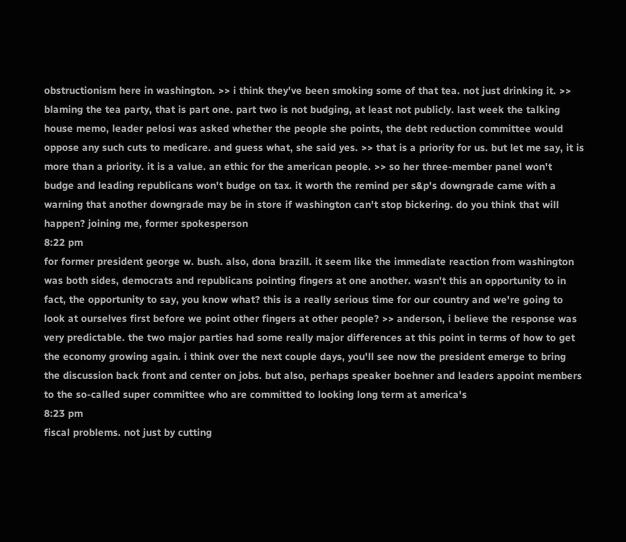obstructionism here in washington. >> i think they've been smoking some of that tea. not just drinking it. >> blaming the tea party, that is part one. part two is not budging, at least not publicly. last week the talking house memo, leader pelosi was asked whether the people she points, the debt reduction committee would oppose any such cuts to medicare. and guess what, she said yes. >> that is a priority for us. but let me say, it is more than a priority. it is a value. an ethic for the american people. >> so her three-member panel won't budge and leading republicans won't budge on tax. it worth the remind per s&p's downgrade came with a warning that another downgrade may be in store if washington can't stop bickering. do you think that will happen? joining me, former spokesperson
8:22 pm
for former president george w. bush. also, dona brazill. it seem like the immediate reaction from washington was both sides, democrats and republicans pointing fingers at one another. wasn't this an opportunity to in fact, the opportunity to say, you know what? this is a really serious time for our country and we're going to look at ourselves first before we point other fingers at other people? >> anderson, i believe the response was very predictable. the two major parties had some really major differences at this point in terms of how to get the economy growing again. i think over the next couple days, you'll see now the president emerge to bring the discussion back front and center on jobs. but also, perhaps speaker boehner and leaders appoint members to the so-called super committee who are committed to looking long term at america's
8:23 pm
fiscal problems. not just by cutting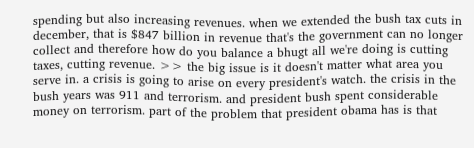spending but also increasing revenues. when we extended the bush tax cuts in december, that is $847 billion in revenue that's the government can no longer collect and therefore how do you balance a bhugt all we're doing is cutting taxes, cutting revenue. >> the big issue is it doesn't matter what area you serve in. a crisis is going to arise on every president's watch. the crisis in the bush years was 911 and terrorism. and president bush spent considerable money on terrorism. part of the problem that president obama has is that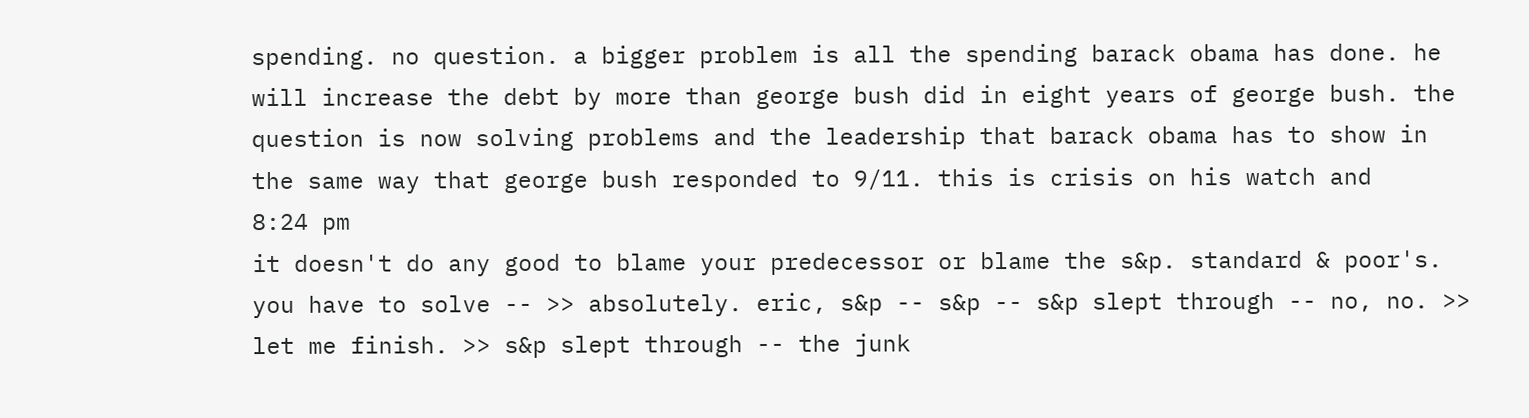spending. no question. a bigger problem is all the spending barack obama has done. he will increase the debt by more than george bush did in eight years of george bush. the question is now solving problems and the leadership that barack obama has to show in the same way that george bush responded to 9/11. this is crisis on his watch and
8:24 pm
it doesn't do any good to blame your predecessor or blame the s&p. standard & poor's. you have to solve -- >> absolutely. eric, s&p -- s&p -- s&p slept through -- no, no. >> let me finish. >> s&p slept through -- the junk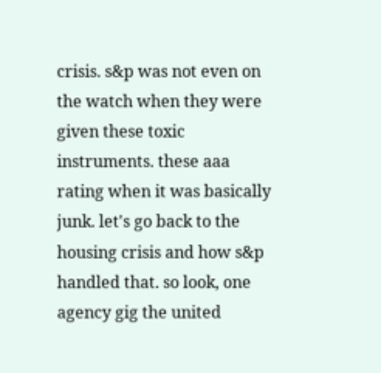crisis. s&p was not even on the watch when they were given these toxic instruments. these aaa rating when it was basically junk. let's go back to the housing crisis and how s&p handled that. so look, one agency gig the united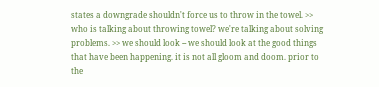states a downgrade shouldn't force us to throw in the towel. >> who is talking about throwing towel? we're talking about solving problems. >> we should look -- we should look at the good things that have been happening. it is not all gloom and doom. prior to the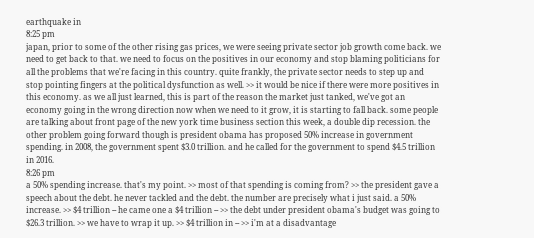earthquake in
8:25 pm
japan, prior to some of the other rising gas prices, we were seeing private sector job growth come back. we need to get back to that. we need to focus on the positives in our economy and stop blaming politicians for all the problems that we're facing in this country. quite frankly, the private sector needs to step up and stop pointing fingers at the political dysfunction as well. >> it would be nice if there were more positives in this economy. as we all just learned, this is part of the reason the market just tanked, we've got an economy going in the wrong direction now when we need to it grow, it is starting to fall back. some people are talking about front page of the new york time business section this week, a double dip recession. the other problem going forward though is president obama has proposed 50% increase in government spending. in 2008, the government spent $3.0 trillion. and he called for the government to spend $4.5 trillion in 2016.
8:26 pm
a 50% spending increase. that's my point. >> most of that spending is coming from? >> the president gave a speech about the debt. he never tackled and the debt. the number are precisely what i just said. a 50% increase. >> $4 trillion -- he came one a $4 trillion -- >> the debt under president obama's budget was going to $26.3 trillion. >> we have to wrap it up. >> $4 trillion in -- >> i'm at a disadvantage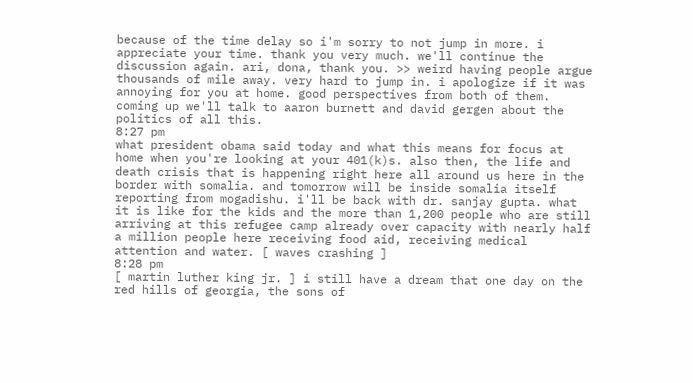because of the time delay so i'm sorry to not jump in more. i appreciate your time. thank you very much. we'll continue the discussion again. ari, dona, thank you. >> weird having people argue thousands of mile away. very hard to jump in. i apologize if it was annoying for you at home. good perspectives from both of them. coming up we'll talk to aaron burnett and david gergen about the politics of all this.
8:27 pm
what president obama said today and what this means for focus at home when you're looking at your 401(k)s. also then, the life and death crisis that is happening right here all around us here in the border with somalia. and tomorrow will be inside somalia itself reporting from mogadishu. i'll be back with dr. sanjay gupta. what it is like for the kids and the more than 1,200 people who are still arriving at this refugee camp already over capacity with nearly half a million people here receiving food aid, receiving medical attention and water. [ waves crashing ]
8:28 pm
[ martin luther king jr. ] i still have a dream that one day on the red hills of georgia, the sons of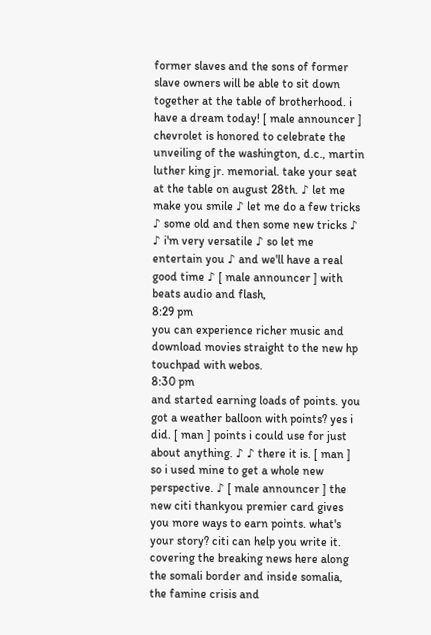former slaves and the sons of former slave owners will be able to sit down together at the table of brotherhood. i have a dream today! [ male announcer ] chevrolet is honored to celebrate the unveiling of the washington, d.c., martin luther king jr. memorial. take your seat at the table on august 28th. ♪ let me make you smile ♪ let me do a few tricks ♪ some old and then some new tricks ♪ ♪ i'm very versatile ♪ so let me entertain you ♪ and we'll have a real good time ♪ [ male announcer ] with beats audio and flash,
8:29 pm
you can experience richer music and download movies straight to the new hp touchpad with webos.
8:30 pm
and started earning loads of points. you got a weather balloon with points? yes i did. [ man ] points i could use for just about anything. ♪ ♪ there it is. [ man ] so i used mine to get a whole new perspective. ♪ [ male announcer ] the new citi thankyou premier card gives you more ways to earn points. what's your story? citi can help you write it. covering the breaking news here along the somali border and inside somalia, the famine crisis and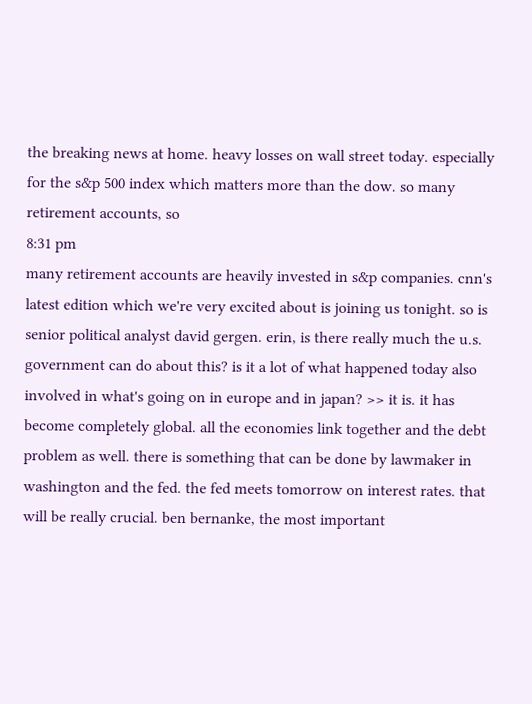the breaking news at home. heavy losses on wall street today. especially for the s&p 500 index which matters more than the dow. so many retirement accounts, so
8:31 pm
many retirement accounts are heavily invested in s&p companies. cnn's latest edition which we're very excited about is joining us tonight. so is senior political analyst david gergen. erin, is there really much the u.s. government can do about this? is it a lot of what happened today also involved in what's going on in europe and in japan? >> it is. it has become completely global. all the economies link together and the debt problem as well. there is something that can be done by lawmaker in washington and the fed. the fed meets tomorrow on interest rates. that will be really crucial. ben bernanke, the most important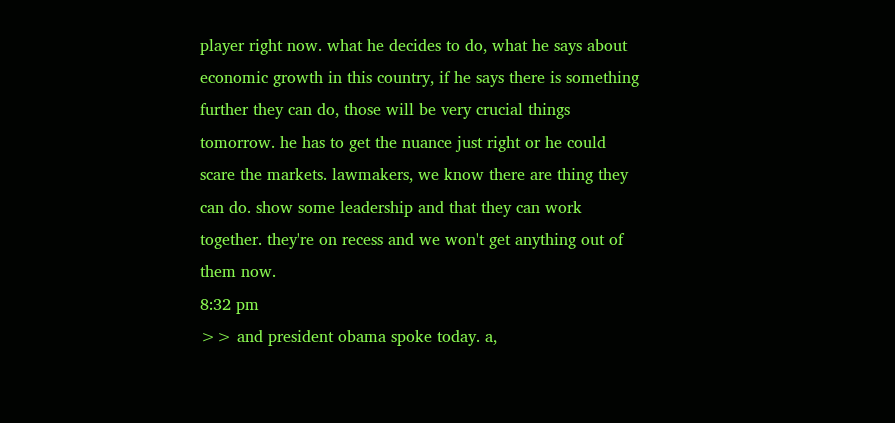player right now. what he decides to do, what he says about economic growth in this country, if he says there is something further they can do, those will be very crucial things tomorrow. he has to get the nuance just right or he could scare the markets. lawmakers, we know there are thing they can do. show some leadership and that they can work together. they're on recess and we won't get anything out of them now.
8:32 pm
>> and president obama spoke today. a,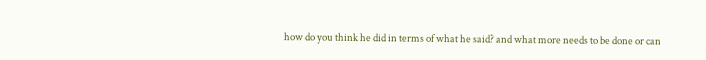how do you think he did in terms of what he said? and what more needs to be done or can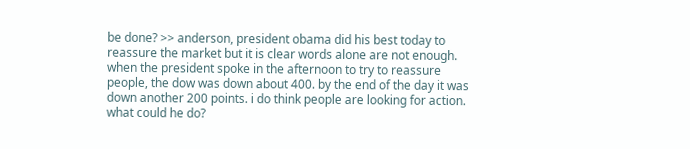be done? >> anderson, president obama did his best today to reassure the market but it is clear words alone are not enough. when the president spoke in the afternoon to try to reassure people, the dow was down about 400. by the end of the day it was down another 200 points. i do think people are looking for action. what could he do?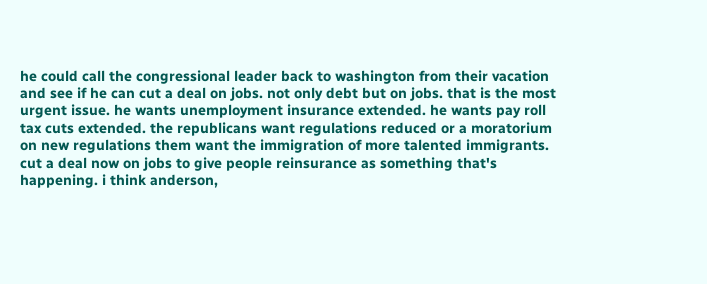he could call the congressional leader back to washington from their vacation and see if he can cut a deal on jobs. not only debt but on jobs. that is the most urgent issue. he wants unemployment insurance extended. he wants pay roll tax cuts extended. the republicans want regulations reduced or a moratorium on new regulations them want the immigration of more talented immigrants. cut a deal now on jobs to give people reinsurance as something that's happening. i think anderson,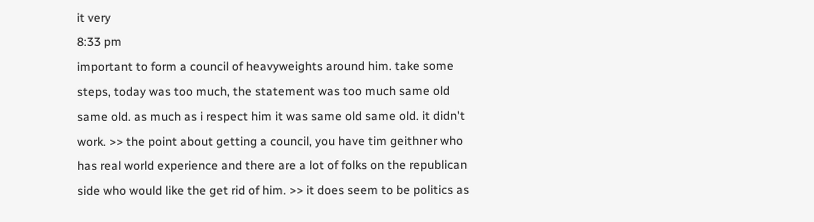it very
8:33 pm
important to form a council of heavyweights around him. take some steps, today was too much, the statement was too much same old same old. as much as i respect him it was same old same old. it didn't work. >> the point about getting a council, you have tim geithner who has real world experience and there are a lot of folks on the republican side who would like the get rid of him. >> it does seem to be politics as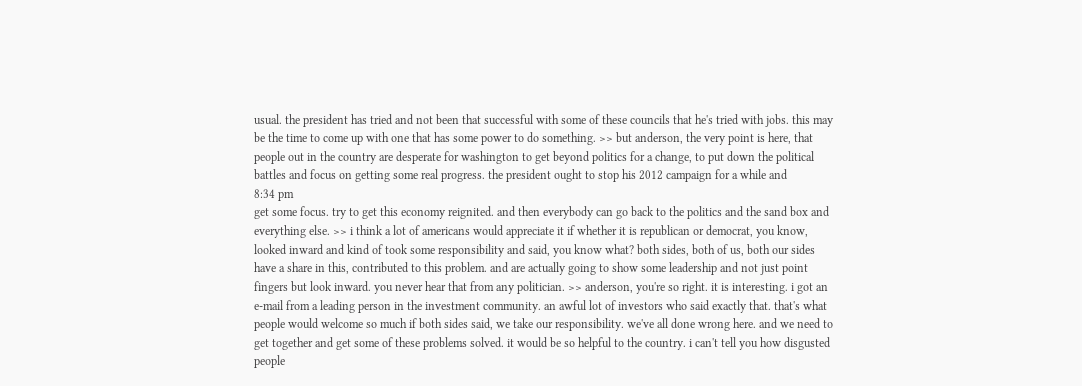usual. the president has tried and not been that successful with some of these councils that he's tried with jobs. this may be the time to come up with one that has some power to do something. >> but anderson, the very point is here, that people out in the country are desperate for washington to get beyond politics for a change, to put down the political battles and focus on getting some real progress. the president ought to stop his 2012 campaign for a while and
8:34 pm
get some focus. try to get this economy reignited. and then everybody can go back to the politics and the sand box and everything else. >> i think a lot of americans would appreciate it if whether it is republican or democrat, you know, looked inward and kind of took some responsibility and said, you know what? both sides, both of us, both our sides have a share in this, contributed to this problem. and are actually going to show some leadership and not just point fingers but look inward. you never hear that from any politician. >> anderson, you're so right. it is interesting. i got an e-mail from a leading person in the investment community. an awful lot of investors who said exactly that. that's what people would welcome so much if both sides said, we take our responsibility. we've all done wrong here. and we need to get together and get some of these problems solved. it would be so helpful to the country. i can't tell you how disgusted people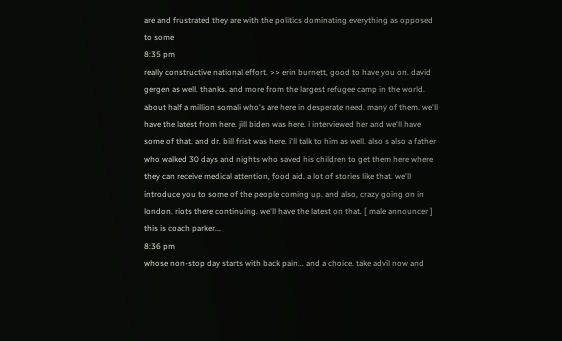are and frustrated they are with the politics dominating everything as opposed to some
8:35 pm
really constructive national effort. >> erin burnett, good to have you on. david gergen as well. thanks. and more from the largest refugee camp in the world. about half a million somali who's are here in desperate need. many of them. we'll have the latest from here. jill biden was here. i interviewed her and we'll have some of that. and dr. bill frist was here. i'll talk to him as well. also s also a father who walked 30 days and nights who saved his children to get them here where they can receive medical attention, food aid. a lot of stories like that. we'll introduce you to some of the people coming up. and also, crazy going on in london. riots there continuing. we'll have the latest on that. [ male announcer ] this is coach parker...
8:36 pm
whose non-stop day starts with back pain... and a choice. take advil now and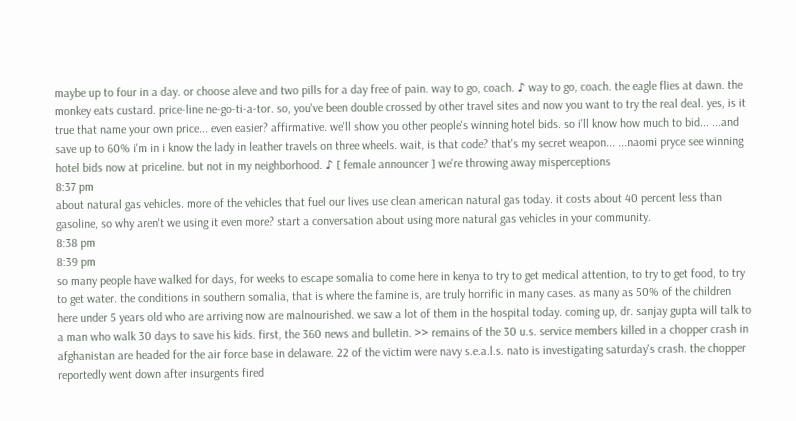maybe up to four in a day. or choose aleve and two pills for a day free of pain. way to go, coach. ♪ way to go, coach. the eagle flies at dawn. the monkey eats custard. price-line ne-go-ti-a-tor. so, you've been double crossed by other travel sites and now you want to try the real deal. yes, is it true that name your own price... even easier? affirmative. we'll show you other people's winning hotel bids. so i'll know how much to bid... ...and save up to 60% i'm in i know the lady in leather travels on three wheels. wait, is that code? that's my secret weapon... ...naomi pryce see winning hotel bids now at priceline. but not in my neighborhood. ♪ [ female announcer ] we're throwing away misperceptions
8:37 pm
about natural gas vehicles. more of the vehicles that fuel our lives use clean american natural gas today. it costs about 40 percent less than gasoline, so why aren't we using it even more? start a conversation about using more natural gas vehicles in your community.
8:38 pm
8:39 pm
so many people have walked for days, for weeks to escape somalia to come here in kenya to try to get medical attention, to try to get food, to try to get water. the conditions in southern somalia, that is where the famine is, are truly horrific in many cases. as many as 50% of the children here under 5 years old who are arriving now are malnourished. we saw a lot of them in the hospital today. coming up, dr. sanjay gupta will talk to a man who walk 30 days to save his kids. first, the 360 news and bulletin. >> remains of the 30 u.s. service members killed in a chopper crash in afghanistan are headed for the air force base in delaware. 22 of the victim were navy s.e.a.l.s. nato is investigating saturday's crash. the chopper reportedly went down after insurgents fired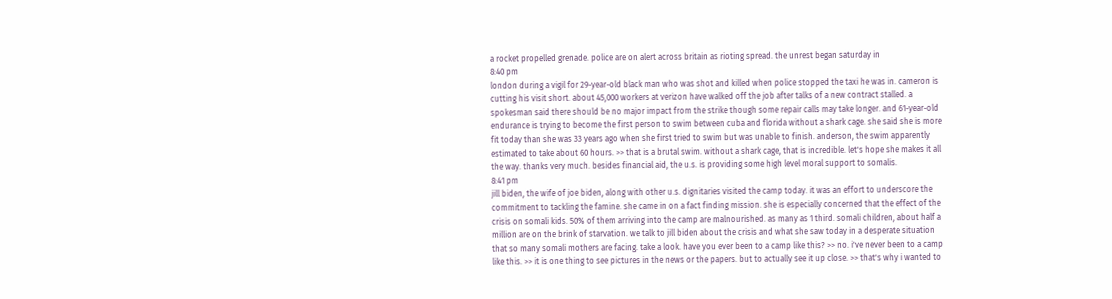a rocket propelled grenade. police are on alert across britain as rioting spread. the unrest began saturday in
8:40 pm
london during a vigil for 29-year-old black man who was shot and killed when police stopped the taxi he was in. cameron is cutting his visit short. about 45,000 workers at verizon have walked off the job after talks of a new contract stalled. a spokesman said there should be no major impact from the strike though some repair calls may take longer. and 61-year-old endurance is trying to become the first person to swim between cuba and florida without a shark cage. she said she is more fit today than she was 33 years ago when she first tried to swim but was unable to finish. anderson, the swim apparently estimated to take about 60 hours. >> that is a brutal swim. without a shark cage, that is incredible. let's hope she makes it all the way. thanks very much. besides financial aid, the u.s. is providing some high level moral support to somalis.
8:41 pm
jill biden, the wife of joe biden, along with other u.s. dignitaries visited the camp today. it was an effort to underscore the commitment to tackling the famine. she came in on a fact finding mission. she is especially concerned that the effect of the crisis on somali kids. 50% of them arriving into the camp are malnourished. as many as 1 third. somali children, about half a million are on the brink of starvation. we talk to jill biden about the crisis and what she saw today in a desperate situation that so many somali mothers are facing. take a look. have you ever been to a camp like this? >> no. i've never been to a camp like this. >> it is one thing to see pictures in the news or the papers. but to actually see it up close. >> that's why i wanted to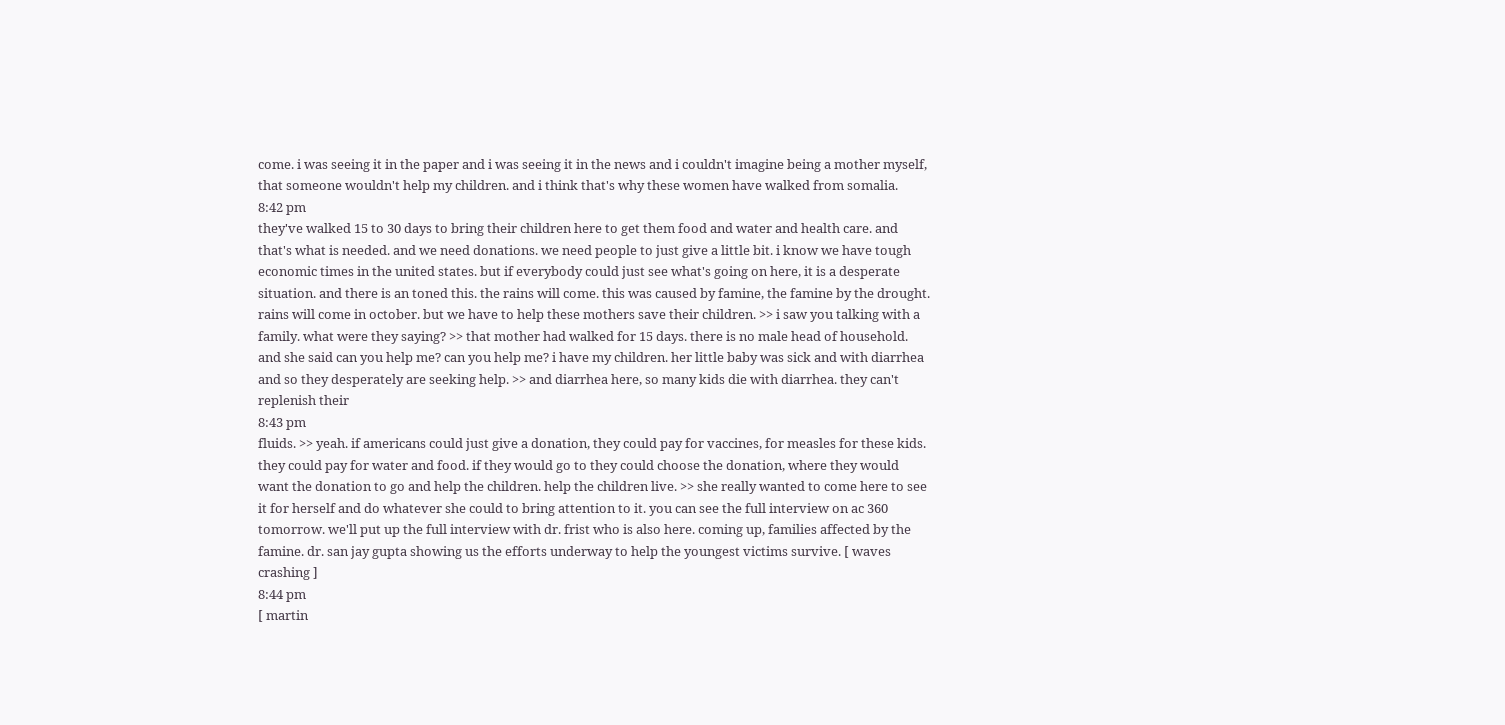come. i was seeing it in the paper and i was seeing it in the news and i couldn't imagine being a mother myself, that someone wouldn't help my children. and i think that's why these women have walked from somalia.
8:42 pm
they've walked 15 to 30 days to bring their children here to get them food and water and health care. and that's what is needed. and we need donations. we need people to just give a little bit. i know we have tough economic times in the united states. but if everybody could just see what's going on here, it is a desperate situation. and there is an toned this. the rains will come. this was caused by famine, the famine by the drought. rains will come in october. but we have to help these mothers save their children. >> i saw you talking with a family. what were they saying? >> that mother had walked for 15 days. there is no male head of household. and she said can you help me? can you help me? i have my children. her little baby was sick and with diarrhea and so they desperately are seeking help. >> and diarrhea here, so many kids die with diarrhea. they can't replenish their
8:43 pm
fluids. >> yeah. if americans could just give a donation, they could pay for vaccines, for measles for these kids. they could pay for water and food. if they would go to they could choose the donation, where they would want the donation to go and help the children. help the children live. >> she really wanted to come here to see it for herself and do whatever she could to bring attention to it. you can see the full interview on ac 360 tomorrow. we'll put up the full interview with dr. frist who is also here. coming up, families affected by the famine. dr. san jay gupta showing us the efforts underway to help the youngest victims survive. [ waves crashing ]
8:44 pm
[ martin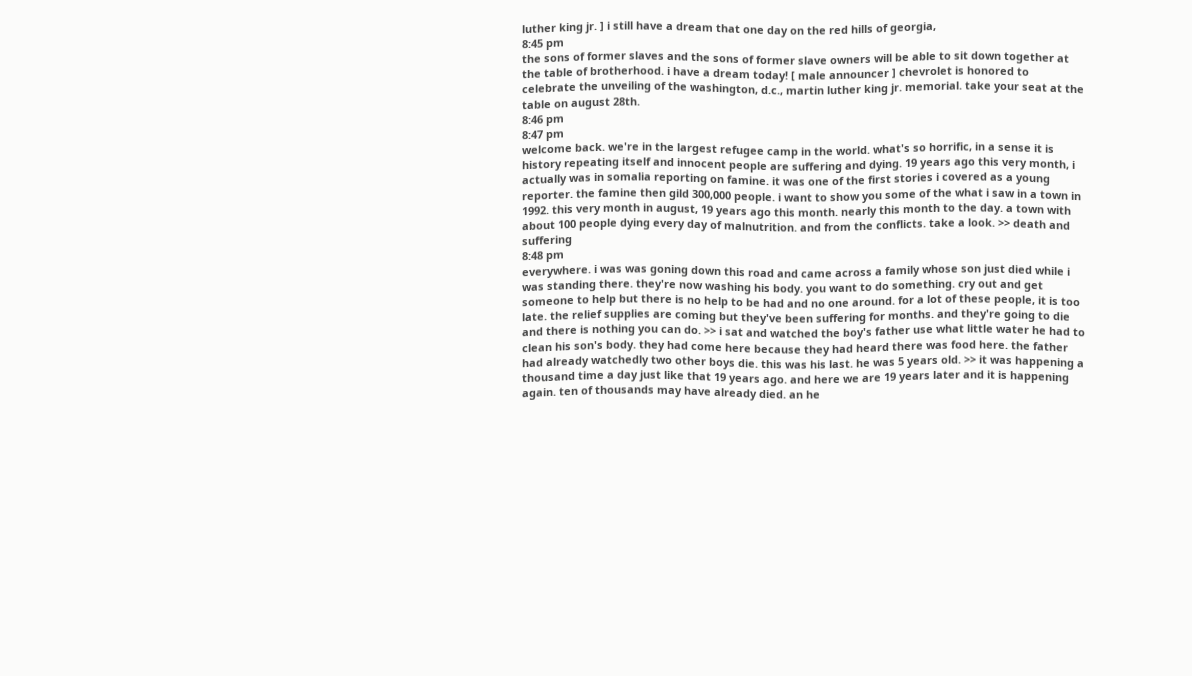luther king jr. ] i still have a dream that one day on the red hills of georgia,
8:45 pm
the sons of former slaves and the sons of former slave owners will be able to sit down together at the table of brotherhood. i have a dream today! [ male announcer ] chevrolet is honored to celebrate the unveiling of the washington, d.c., martin luther king jr. memorial. take your seat at the table on august 28th.
8:46 pm
8:47 pm
welcome back. we're in the largest refugee camp in the world. what's so horrific, in a sense it is history repeating itself and innocent people are suffering and dying. 19 years ago this very month, i actually was in somalia reporting on famine. it was one of the first stories i covered as a young reporter. the famine then gild 300,000 people. i want to show you some of the what i saw in a town in 1992. this very month in august, 19 years ago this month. nearly this month to the day. a town with about 100 people dying every day of malnutrition. and from the conflicts. take a look. >> death and suffering
8:48 pm
everywhere. i was was goning down this road and came across a family whose son just died while i was standing there. they're now washing his body. you want to do something. cry out and get someone to help but there is no help to be had and no one around. for a lot of these people, it is too late. the relief supplies are coming but they've been suffering for months. and they're going to die and there is nothing you can do. >> i sat and watched the boy's father use what little water he had to clean his son's body. they had come here because they had heard there was food here. the father had already watchedly two other boys die. this was his last. he was 5 years old. >> it was happening a thousand time a day just like that 19 years ago. and here we are 19 years later and it is happening again. ten of thousands may have already died. an he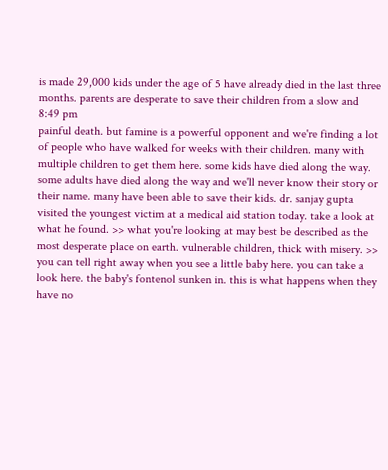is made 29,000 kids under the age of 5 have already died in the last three months. parents are desperate to save their children from a slow and
8:49 pm
painful death. but famine is a powerful opponent and we're finding a lot of people who have walked for weeks with their children. many with multiple children to get them here. some kids have died along the way. some adults have died along the way and we'll never know their story or their name. many have been able to save their kids. dr. sanjay gupta visited the youngest victim at a medical aid station today. take a look at what he found. >> what you're looking at may best be described as the most desperate place on earth. vulnerable children, thick with misery. >> you can tell right away when you see a little baby here. you can take a look here. the baby's fontenol sunken in. this is what happens when they have no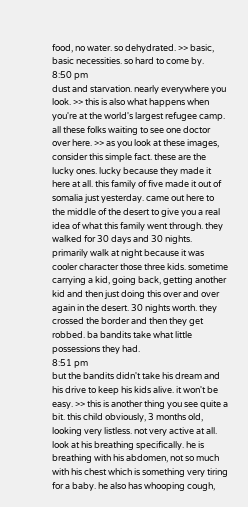food, no water. so dehydrated. >> basic, basic necessities. so hard to come by.
8:50 pm
dust and starvation. nearly everywhere you look. >> this is also what happens when you're at the world's largest refugee camp. all these folks waiting to see one doctor over here. >> as you look at these images, consider this simple fact. these are the lucky ones. lucky because they made it here at all. this family of five made it out of somalia just yesterday. came out here to the middle of the desert to give you a real idea of what this family went through. they walked for 30 days and 30 nights. primarily walk at night because it was cooler character those three kids. sometime carrying a kid, going back, getting another kid and then just doing this over and over again in the desert. 30 nights worth. they crossed the border and then they get robbed. ba bandits take what little possessions they had.
8:51 pm
but the bandits didn't take his dream and his drive to keep his kids alive. it won't be easy. >> this is another thing you see quite a bit. this child obviously, 3 months old, looking very listless. not very active at all. look at his breathing specifically. he is breathing with his abdomen, not so much with his chest which is something very tiring for a baby. he also has whooping cough,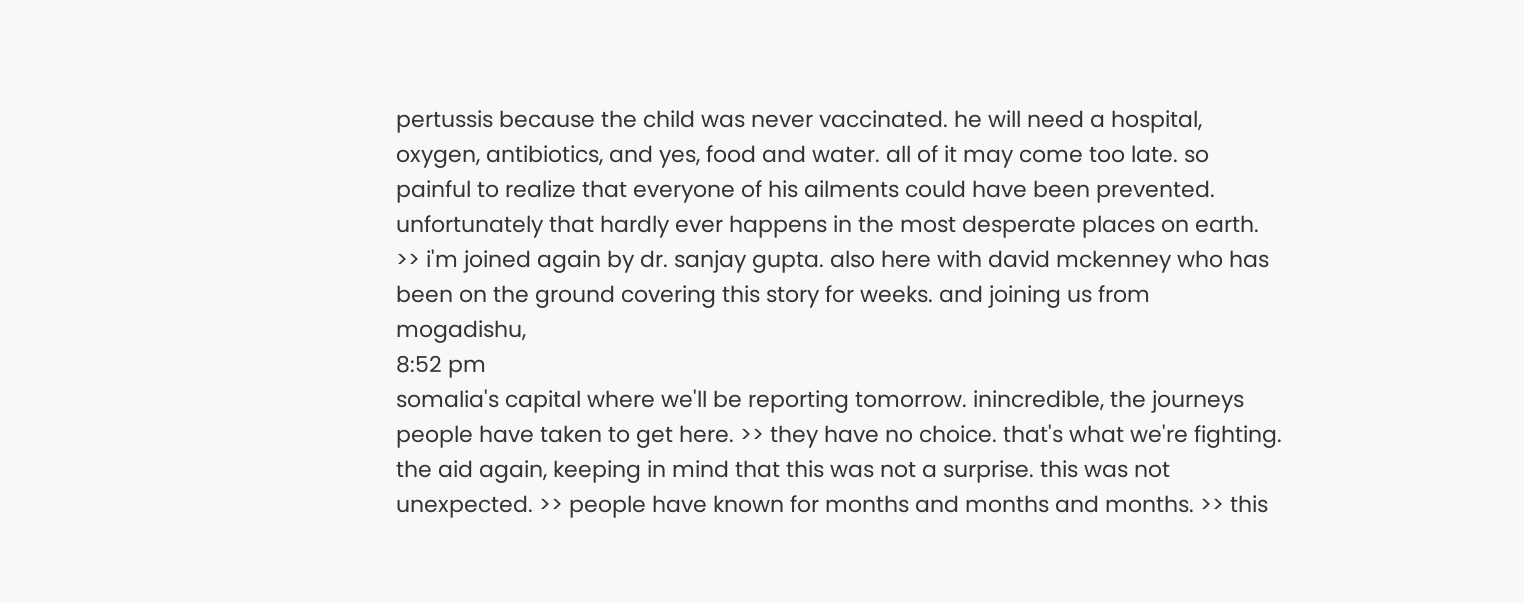pertussis because the child was never vaccinated. he will need a hospital, oxygen, antibiotics, and yes, food and water. all of it may come too late. so painful to realize that everyone of his ailments could have been prevented. unfortunately that hardly ever happens in the most desperate places on earth. >> i'm joined again by dr. sanjay gupta. also here with david mckenney who has been on the ground covering this story for weeks. and joining us from mogadishu,
8:52 pm
somalia's capital where we'll be reporting tomorrow. inincredible, the journeys people have taken to get here. >> they have no choice. that's what we're fighting. the aid again, keeping in mind that this was not a surprise. this was not unexpected. >> people have known for months and months and months. >> this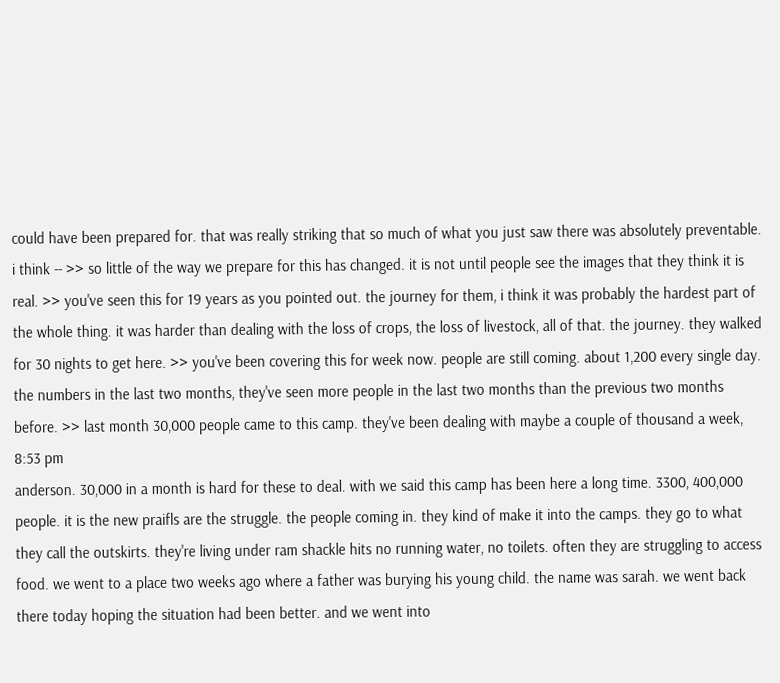could have been prepared for. that was really striking that so much of what you just saw there was absolutely preventable. i think -- >> so little of the way we prepare for this has changed. it is not until people see the images that they think it is real. >> you've seen this for 19 years as you pointed out. the journey for them, i think it was probably the hardest part of the whole thing. it was harder than dealing with the loss of crops, the loss of livestock, all of that. the journey. they walked for 30 nights to get here. >> you've been covering this for week now. people are still coming. about 1,200 every single day. the numbers in the last two months, they've seen more people in the last two months than the previous two months before. >> last month 30,000 people came to this camp. they've been dealing with maybe a couple of thousand a week,
8:53 pm
anderson. 30,000 in a month is hard for these to deal. with we said this camp has been here a long time. 3300, 400,000 people. it is the new praifls are the struggle. the people coming in. they kind of make it into the camps. they go to what they call the outskirts. they're living under ram shackle hits no running water, no toilets. often they are struggling to access food. we went to a place two weeks ago where a father was burying his young child. the name was sarah. we went back there today hoping the situation had been better. and we went into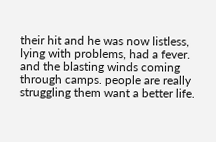their hit and he was now listless, lying with problems, had a fever. and the blasting winds coming through camps. people are really struggling them want a better life.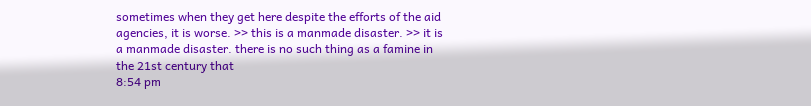sometimes when they get here despite the efforts of the aid agencies, it is worse. >> this is a manmade disaster. >> it is a manmade disaster. there is no such thing as a famine in the 21st century that
8:54 pm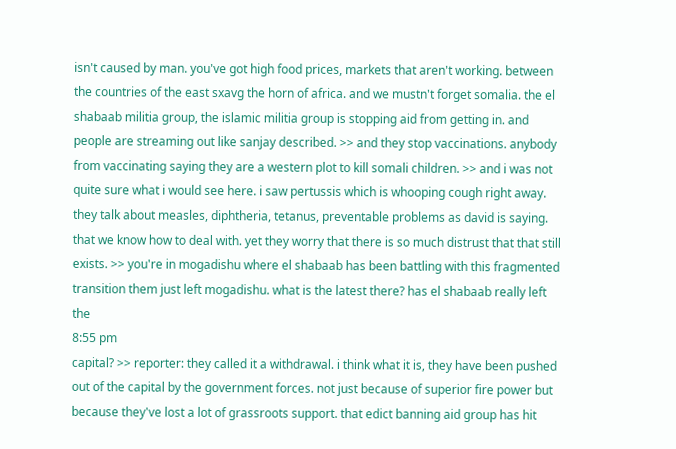isn't caused by man. you've got high food prices, markets that aren't working. between the countries of the east sxavg the horn of africa. and we mustn't forget somalia. the el shabaab militia group, the islamic militia group is stopping aid from getting in. and people are streaming out like sanjay described. >> and they stop vaccinations. anybody from vaccinating saying they are a western plot to kill somali children. >> and i was not quite sure what i would see here. i saw pertussis which is whooping cough right away. they talk about measles, diphtheria, tetanus, preventable problems as david is saying. that we know how to deal with. yet they worry that there is so much distrust that that still exists. >> you're in mogadishu where el shabaab has been battling with this fragmented transition them just left mogadishu. what is the latest there? has el shabaab really left the
8:55 pm
capital? >> reporter: they called it a withdrawal. i think what it is, they have been pushed out of the capital by the government forces. not just because of superior fire power but because they've lost a lot of grassroots support. that edict banning aid group has hit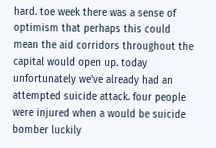hard. toe week there was a sense of optimism that perhaps this could mean the aid corridors throughout the capital would open up. today unfortunately we've already had an attempted suicide attack. four people were injured when a would be suicide bomber luckily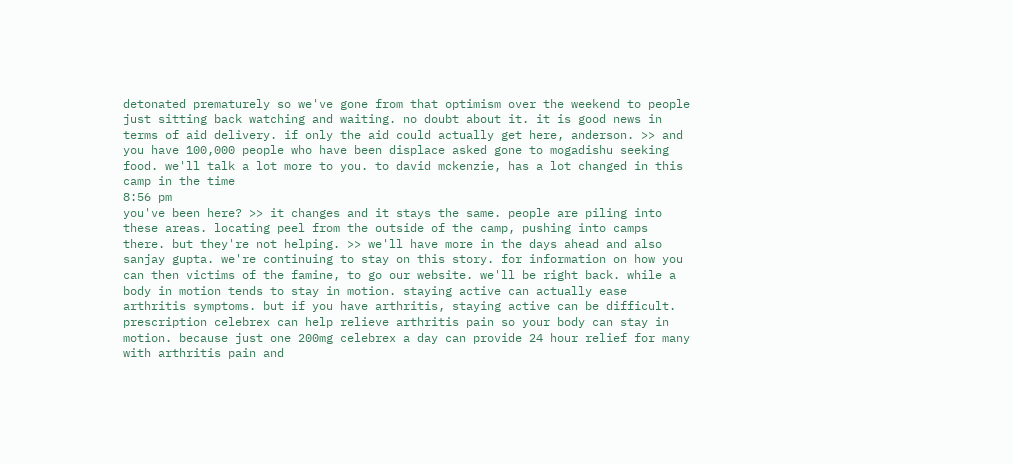detonated prematurely so we've gone from that optimism over the weekend to people just sitting back watching and waiting. no doubt about it. it is good news in terms of aid delivery. if only the aid could actually get here, anderson. >> and you have 100,000 people who have been displace asked gone to mogadishu seeking food. we'll talk a lot more to you. to david mckenzie, has a lot changed in this camp in the time
8:56 pm
you've been here? >> it changes and it stays the same. people are piling into these areas. locating peel from the outside of the camp, pushing into camps there. but they're not helping. >> we'll have more in the days ahead and also sanjay gupta. we're continuing to stay on this story. for information on how you can then victims of the famine, to go our website. we'll be right back. while a body in motion tends to stay in motion. staying active can actually ease arthritis symptoms. but if you have arthritis, staying active can be difficult. prescription celebrex can help relieve arthritis pain so your body can stay in motion. because just one 200mg celebrex a day can provide 24 hour relief for many with arthritis pain and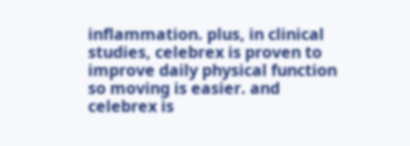inflammation. plus, in clinical studies, celebrex is proven to improve daily physical function so moving is easier. and celebrex is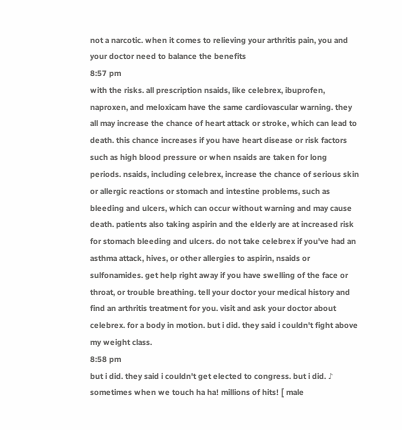not a narcotic. when it comes to relieving your arthritis pain, you and your doctor need to balance the benefits
8:57 pm
with the risks. all prescription nsaids, like celebrex, ibuprofen, naproxen, and meloxicam have the same cardiovascular warning. they all may increase the chance of heart attack or stroke, which can lead to death. this chance increases if you have heart disease or risk factors such as high blood pressure or when nsaids are taken for long periods. nsaids, including celebrex, increase the chance of serious skin or allergic reactions or stomach and intestine problems, such as bleeding and ulcers, which can occur without warning and may cause death. patients also taking aspirin and the elderly are at increased risk for stomach bleeding and ulcers. do not take celebrex if you've had an asthma attack, hives, or other allergies to aspirin, nsaids or sulfonamides. get help right away if you have swelling of the face or throat, or trouble breathing. tell your doctor your medical history and find an arthritis treatment for you. visit and ask your doctor about celebrex. for a body in motion. but i did. they said i couldn't fight above my weight class.
8:58 pm
but i did. they said i couldn't get elected to congress. but i did. ♪ sometimes when we touch ha ha! millions of hits! [ male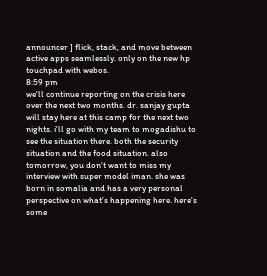announcer ] flick, stack, and move between active apps seamlessly. only on the new hp touchpad with webos.
8:59 pm
we'll continue reporting on the crisis here over the next two months. dr. sanjay gupta will stay here at this camp for the next two nights. i'll go with my team to mogadishu to see the situation there. both the security situation and the food situation. also tomorrow, you don't want to miss my interview with super model iman. she was born in somalia and has a very personal perspective on what's happening here. here's some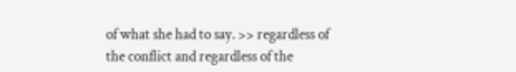of what she had to say. >> regardless of the conflict and regardless of the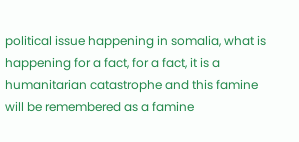political issue happening in somalia, what is happening for a fact, for a fact, it is a humanitarian catastrophe and this famine will be remembered as a famine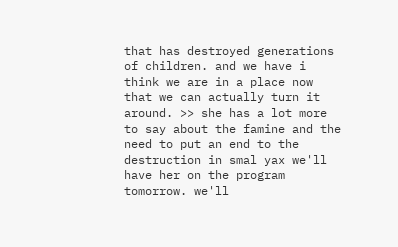that has destroyed generations of children. and we have i think we are in a place now that we can actually turn it around. >> she has a lot more to say about the famine and the need to put an end to the destruction in smal yax we'll have her on the program tomorrow. we'll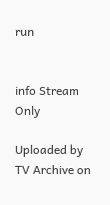run


info Stream Only

Uploaded by TV Archive on